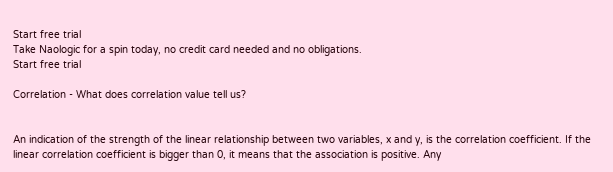Start free trial
Take Naologic for a spin today, no credit card needed and no obligations.
Start free trial

Correlation - What does correlation value tell us?


An indication of the strength of the linear relationship between two variables, x and y, is the correlation coefficient. If the linear correlation coefficient is bigger than 0, it means that the association is positive. Any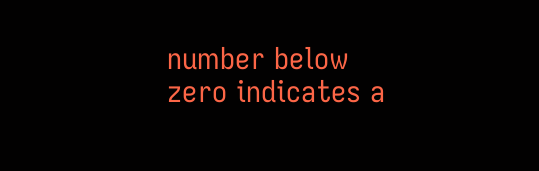number below zero indicates a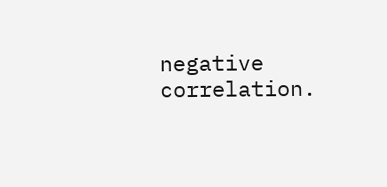negative correlation.